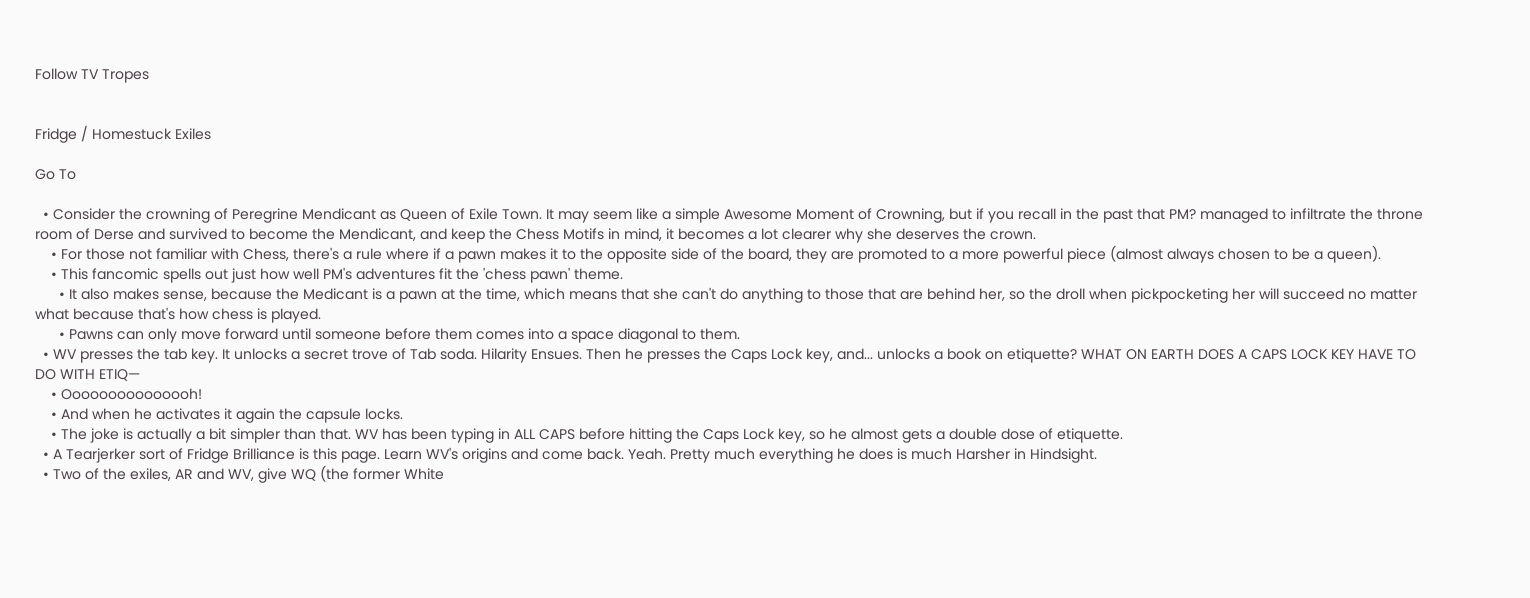Follow TV Tropes


Fridge / Homestuck Exiles

Go To

  • Consider the crowning of Peregrine Mendicant as Queen of Exile Town. It may seem like a simple Awesome Moment of Crowning, but if you recall in the past that PM? managed to infiltrate the throne room of Derse and survived to become the Mendicant, and keep the Chess Motifs in mind, it becomes a lot clearer why she deserves the crown.
    • For those not familiar with Chess, there's a rule where if a pawn makes it to the opposite side of the board, they are promoted to a more powerful piece (almost always chosen to be a queen).
    • This fancomic spells out just how well PM's adventures fit the 'chess pawn' theme.
      • It also makes sense, because the Medicant is a pawn at the time, which means that she can't do anything to those that are behind her, so the droll when pickpocketing her will succeed no matter what because that's how chess is played.
      • Pawns can only move forward until someone before them comes into a space diagonal to them.
  • WV presses the tab key. It unlocks a secret trove of Tab soda. Hilarity Ensues. Then he presses the Caps Lock key, and... unlocks a book on etiquette? WHAT ON EARTH DOES A CAPS LOCK KEY HAVE TO DO WITH ETIQ—
    • Ooooooooooooooh!
    • And when he activates it again the capsule locks.
    • The joke is actually a bit simpler than that. WV has been typing in ALL CAPS before hitting the Caps Lock key, so he almost gets a double dose of etiquette.
  • A Tearjerker sort of Fridge Brilliance is this page. Learn WV's origins and come back. Yeah. Pretty much everything he does is much Harsher in Hindsight.
  • Two of the exiles, AR and WV, give WQ (the former White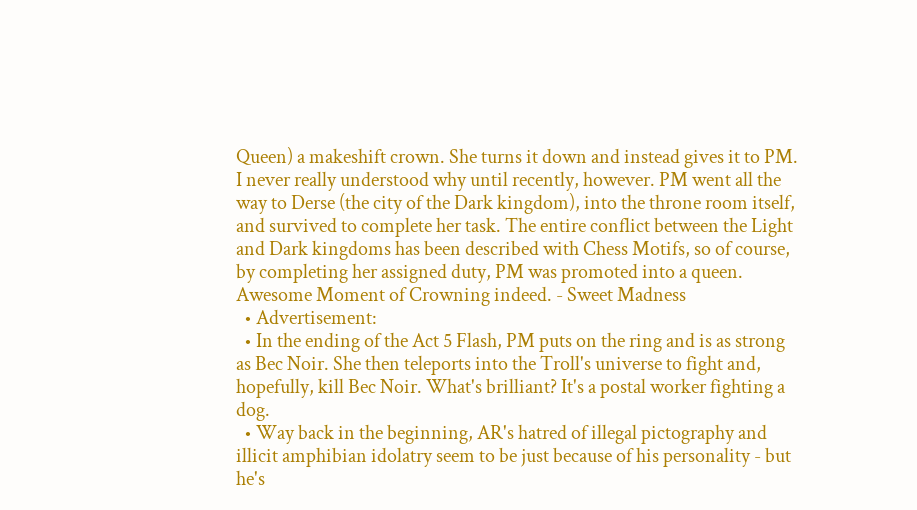Queen) a makeshift crown. She turns it down and instead gives it to PM. I never really understood why until recently, however. PM went all the way to Derse (the city of the Dark kingdom), into the throne room itself, and survived to complete her task. The entire conflict between the Light and Dark kingdoms has been described with Chess Motifs, so of course, by completing her assigned duty, PM was promoted into a queen. Awesome Moment of Crowning indeed. - Sweet Madness
  • Advertisement:
  • In the ending of the Act 5 Flash, PM puts on the ring and is as strong as Bec Noir. She then teleports into the Troll's universe to fight and, hopefully, kill Bec Noir. What's brilliant? It's a postal worker fighting a dog.
  • Way back in the beginning, AR's hatred of illegal pictography and illicit amphibian idolatry seem to be just because of his personality - but he's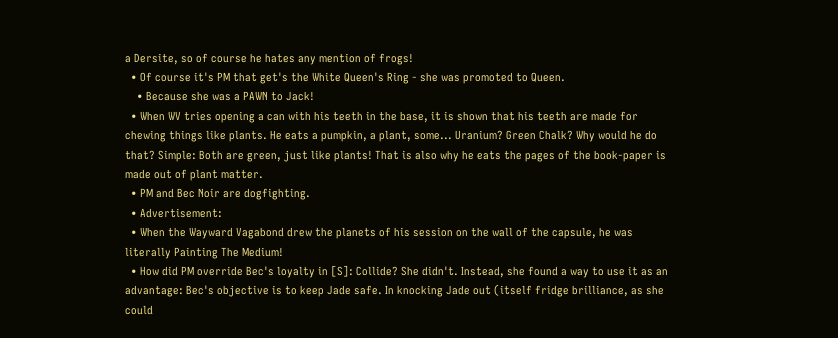a Dersite, so of course he hates any mention of frogs!
  • Of course it's PM that get's the White Queen's Ring - she was promoted to Queen.
    • Because she was a PAWN to Jack!
  • When WV tries opening a can with his teeth in the base, it is shown that his teeth are made for chewing things like plants. He eats a pumpkin, a plant, some... Uranium? Green Chalk? Why would he do that? Simple: Both are green, just like plants! That is also why he eats the pages of the book-paper is made out of plant matter.
  • PM and Bec Noir are dogfighting.
  • Advertisement:
  • When the Wayward Vagabond drew the planets of his session on the wall of the capsule, he was literally Painting The Medium!
  • How did PM override Bec's loyalty in [S]: Collide? She didn't. Instead, she found a way to use it as an advantage: Bec's objective is to keep Jade safe. In knocking Jade out (itself fridge brilliance, as she could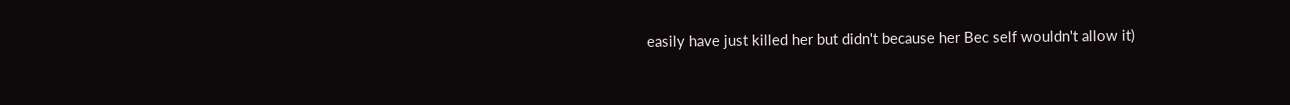easily have just killed her but didn't because her Bec self wouldn't allow it)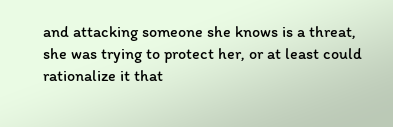and attacking someone she knows is a threat, she was trying to protect her, or at least could rationalize it that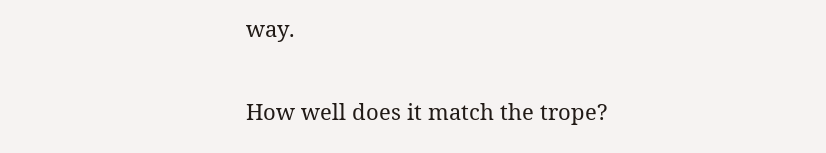way.

How well does it match the trope?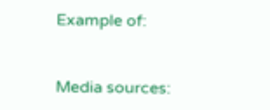Example of:


Media sources: